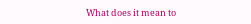What does it mean to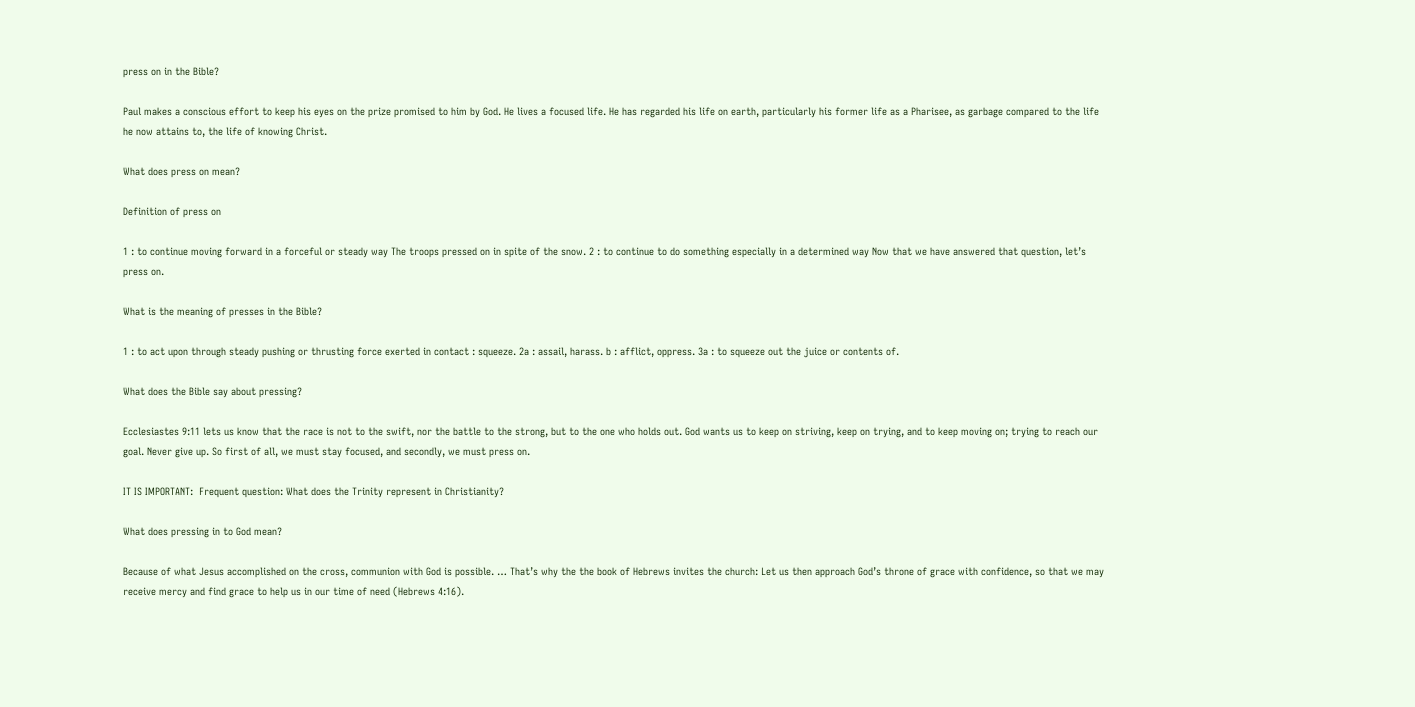press on in the Bible?

Paul makes a conscious effort to keep his eyes on the prize promised to him by God. He lives a focused life. He has regarded his life on earth, particularly his former life as a Pharisee, as garbage compared to the life he now attains to, the life of knowing Christ.

What does press on mean?

Definition of press on

1 : to continue moving forward in a forceful or steady way The troops pressed on in spite of the snow. 2 : to continue to do something especially in a determined way Now that we have answered that question, let’s press on.

What is the meaning of presses in the Bible?

1 : to act upon through steady pushing or thrusting force exerted in contact : squeeze. 2a : assail, harass. b : afflict, oppress. 3a : to squeeze out the juice or contents of.

What does the Bible say about pressing?

Ecclesiastes 9:11 lets us know that the race is not to the swift, nor the battle to the strong, but to the one who holds out. God wants us to keep on striving, keep on trying, and to keep moving on; trying to reach our goal. Never give up. So first of all, we must stay focused, and secondly, we must press on.

IT IS IMPORTANT:  Frequent question: What does the Trinity represent in Christianity?

What does pressing in to God mean?

Because of what Jesus accomplished on the cross, communion with God is possible. … That’s why the the book of Hebrews invites the church: Let us then approach God’s throne of grace with confidence, so that we may receive mercy and find grace to help us in our time of need (Hebrews 4:16).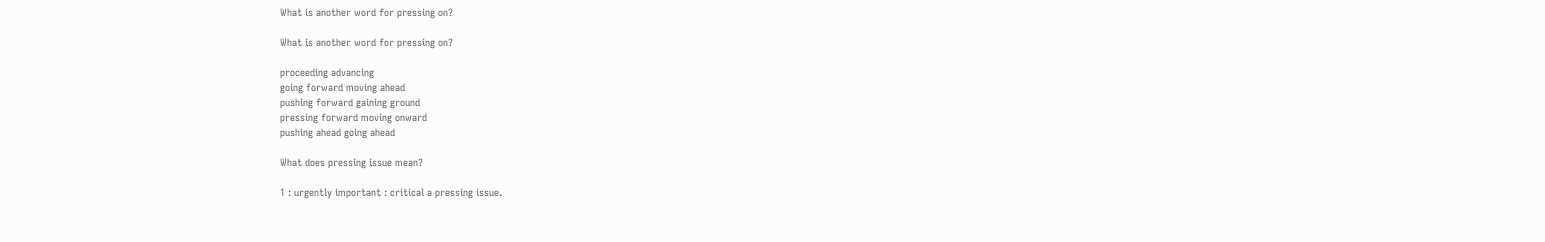What is another word for pressing on?

What is another word for pressing on?

proceeding advancing
going forward moving ahead
pushing forward gaining ground
pressing forward moving onward
pushing ahead going ahead

What does pressing issue mean?

1 : urgently important : critical a pressing issue.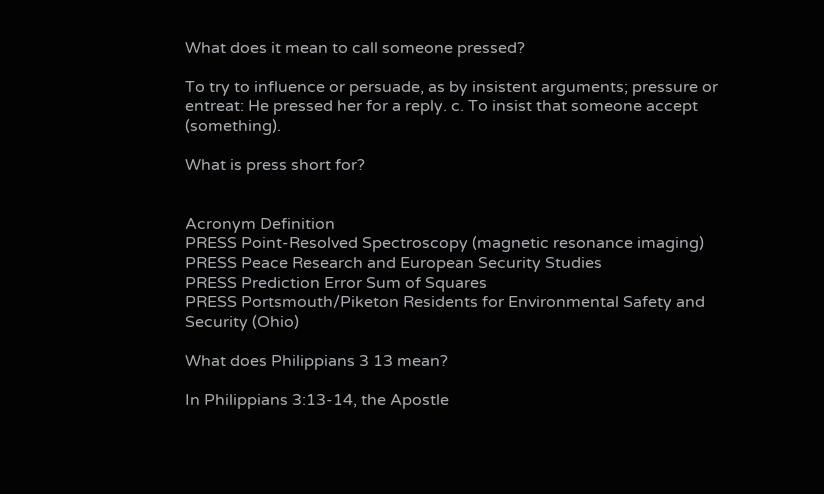What does it mean to call someone pressed?

To try to influence or persuade, as by insistent arguments; pressure or entreat: He pressed her for a reply. c. To insist that someone accept (something).

What is press short for?


Acronym Definition
PRESS Point-Resolved Spectroscopy (magnetic resonance imaging)
PRESS Peace Research and European Security Studies
PRESS Prediction Error Sum of Squares
PRESS Portsmouth/Piketon Residents for Environmental Safety and Security (Ohio)

What does Philippians 3 13 mean?

In Philippians 3:13-14, the Apostle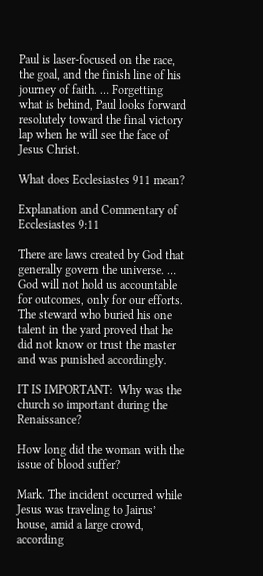Paul is laser-focused on the race, the goal, and the finish line of his journey of faith. … Forgetting what is behind, Paul looks forward resolutely toward the final victory lap when he will see the face of Jesus Christ.

What does Ecclesiastes 911 mean?

Explanation and Commentary of Ecclesiastes 9:11

There are laws created by God that generally govern the universe. … God will not hold us accountable for outcomes, only for our efforts. The steward who buried his one talent in the yard proved that he did not know or trust the master and was punished accordingly.

IT IS IMPORTANT:  Why was the church so important during the Renaissance?

How long did the woman with the issue of blood suffer?

Mark. The incident occurred while Jesus was traveling to Jairus’ house, amid a large crowd, according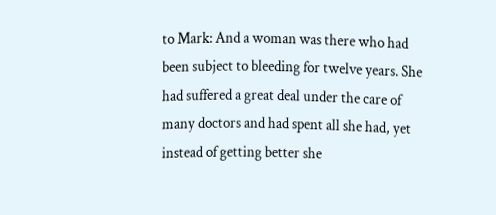to Mark: And a woman was there who had been subject to bleeding for twelve years. She had suffered a great deal under the care of many doctors and had spent all she had, yet instead of getting better she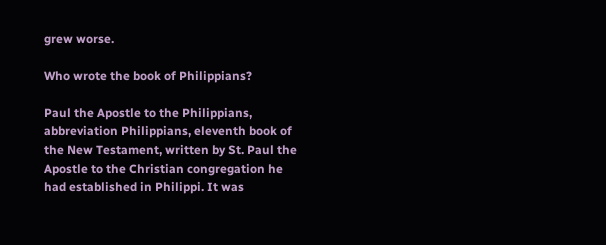grew worse.

Who wrote the book of Philippians?

Paul the Apostle to the Philippians, abbreviation Philippians, eleventh book of the New Testament, written by St. Paul the Apostle to the Christian congregation he had established in Philippi. It was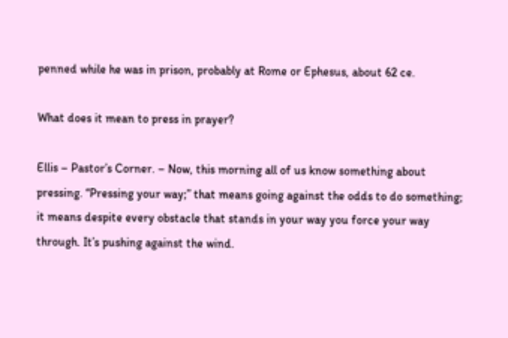penned while he was in prison, probably at Rome or Ephesus, about 62 ce.

What does it mean to press in prayer?

Ellis – Pastor’s Corner. – Now, this morning all of us know something about pressing. “Pressing your way;” that means going against the odds to do something; it means despite every obstacle that stands in your way you force your way through. It’s pushing against the wind.